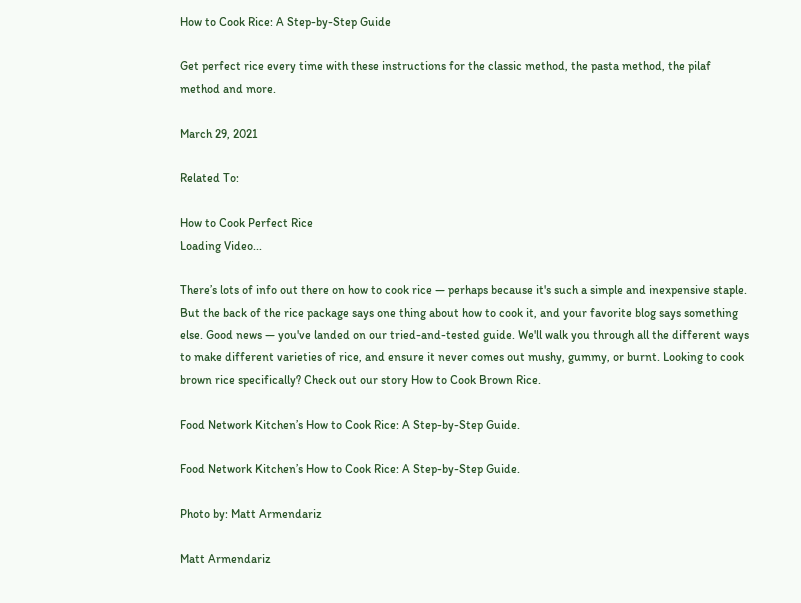How to Cook Rice: A Step-by-Step Guide

Get perfect rice every time with these instructions for the classic method, the pasta method, the pilaf method and more.

March 29, 2021

Related To:

How to Cook Perfect Rice
Loading Video...

There’s lots of info out there on how to cook rice — perhaps because it's such a simple and inexpensive staple. But the back of the rice package says one thing about how to cook it, and your favorite blog says something else. Good news — you've landed on our tried-and-tested guide. We'll walk you through all the different ways to make different varieties of rice, and ensure it never comes out mushy, gummy, or burnt. Looking to cook brown rice specifically? Check out our story How to Cook Brown Rice.

Food Network Kitchen’s How to Cook Rice: A Step-by-Step Guide.

Food Network Kitchen’s How to Cook Rice: A Step-by-Step Guide.

Photo by: Matt Armendariz

Matt Armendariz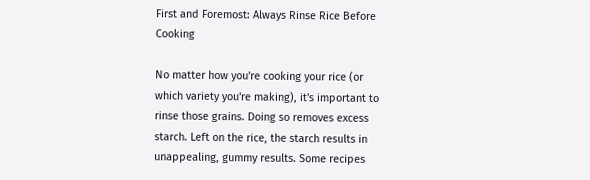First and Foremost: Always Rinse Rice Before Cooking

No matter how you're cooking your rice (or which variety you're making), it's important to rinse those grains. Doing so removes excess starch. Left on the rice, the starch results in unappealing, gummy results. Some recipes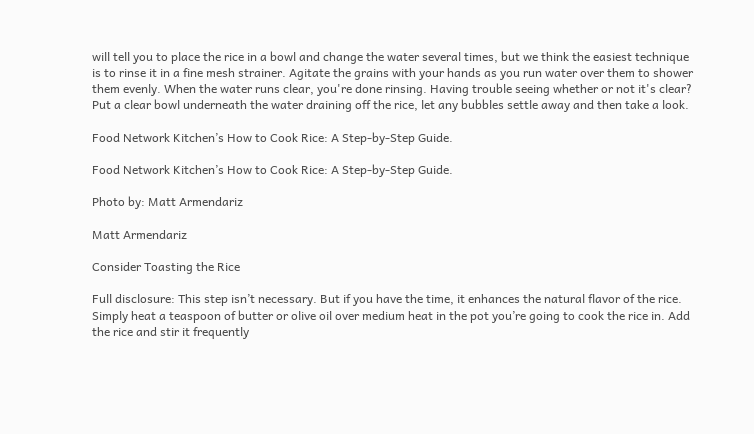will tell you to place the rice in a bowl and change the water several times, but we think the easiest technique is to rinse it in a fine mesh strainer. Agitate the grains with your hands as you run water over them to shower them evenly. When the water runs clear, you're done rinsing. Having trouble seeing whether or not it's clear? Put a clear bowl underneath the water draining off the rice, let any bubbles settle away and then take a look.

Food Network Kitchen’s How to Cook Rice: A Step-by-Step Guide.

Food Network Kitchen’s How to Cook Rice: A Step-by-Step Guide.

Photo by: Matt Armendariz

Matt Armendariz

Consider Toasting the Rice

Full disclosure: This step isn’t necessary. But if you have the time, it enhances the natural flavor of the rice. Simply heat a teaspoon of butter or olive oil over medium heat in the pot you’re going to cook the rice in. Add the rice and stir it frequently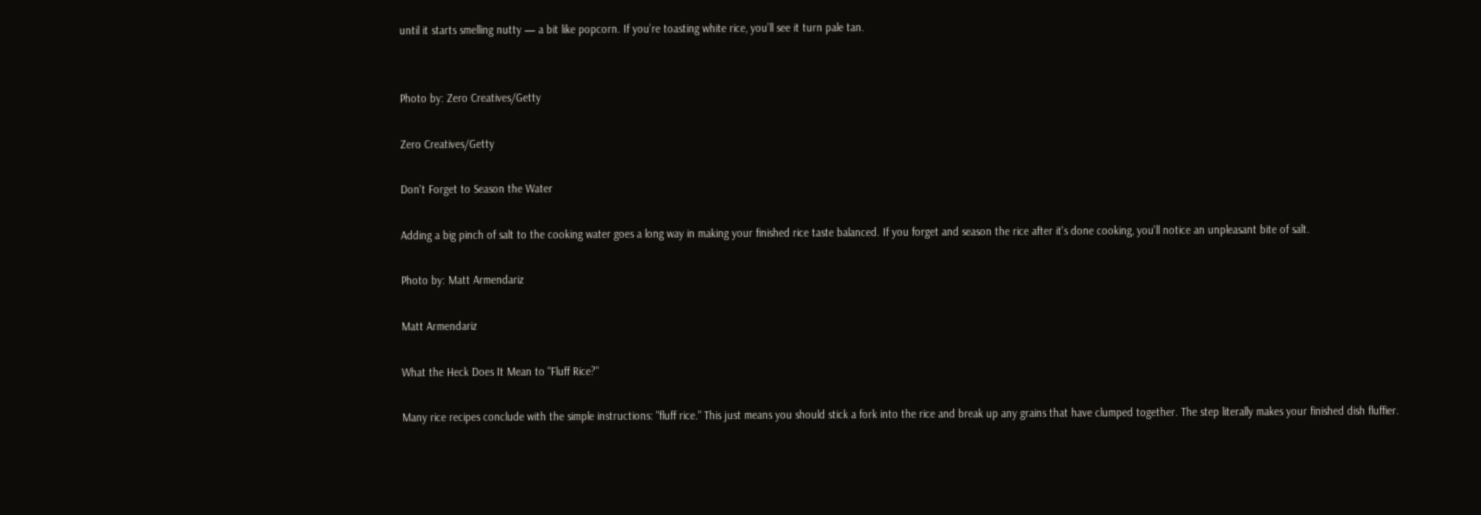until it starts smelling nutty — a bit like popcorn. If you’re toasting white rice, you’ll see it turn pale tan.


Photo by: Zero Creatives/Getty

Zero Creatives/Getty

Don't Forget to Season the Water

Adding a big pinch of salt to the cooking water goes a long way in making your finished rice taste balanced. If you forget and season the rice after it's done cooking, you'll notice an unpleasant bite of salt.

Photo by: Matt Armendariz

Matt Armendariz

What the Heck Does It Mean to "Fluff Rice?"

Many rice recipes conclude with the simple instructions: "fluff rice." This just means you should stick a fork into the rice and break up any grains that have clumped together. The step literally makes your finished dish fluffier.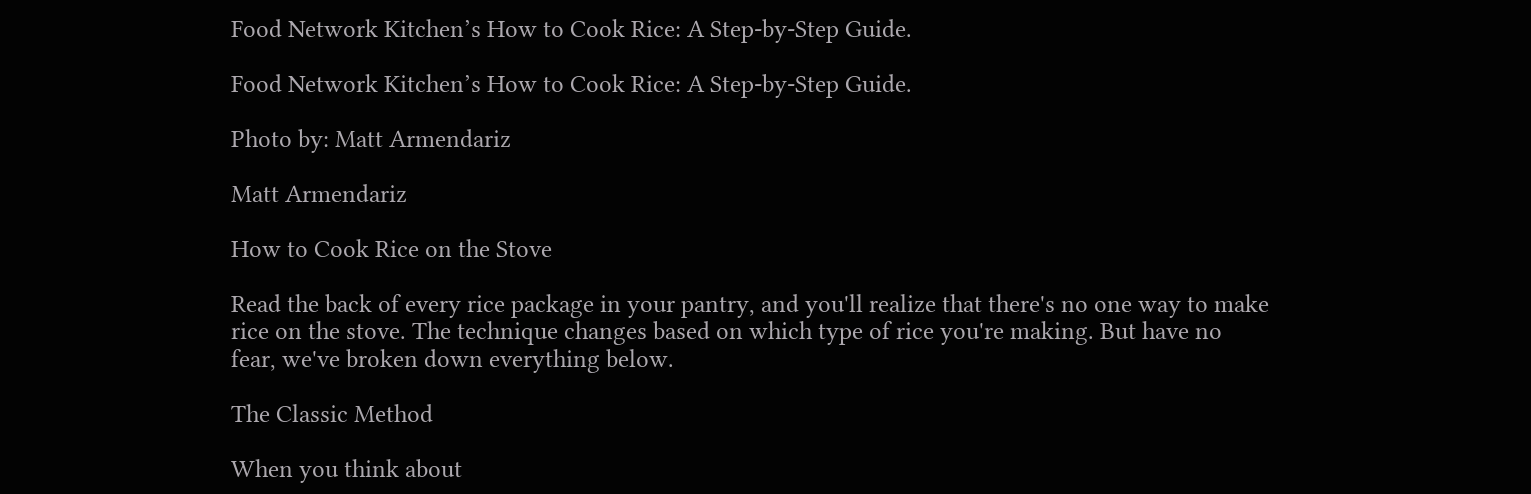Food Network Kitchen’s How to Cook Rice: A Step-by-Step Guide.

Food Network Kitchen’s How to Cook Rice: A Step-by-Step Guide.

Photo by: Matt Armendariz

Matt Armendariz

How to Cook Rice on the Stove

Read the back of every rice package in your pantry, and you'll realize that there's no one way to make rice on the stove. The technique changes based on which type of rice you're making. But have no fear, we've broken down everything below.

The Classic Method

When you think about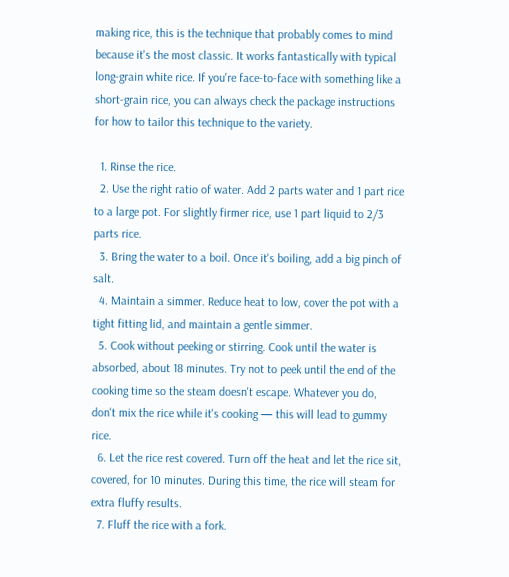making rice, this is the technique that probably comes to mind because it's the most classic. It works fantastically with typical long-grain white rice. If you're face-to-face with something like a short-grain rice, you can always check the package instructions for how to tailor this technique to the variety.

  1. Rinse the rice.
  2. Use the right ratio of water. Add 2 parts water and 1 part rice to a large pot. For slightly firmer rice, use 1 part liquid to 2/3 parts rice.
  3. Bring the water to a boil. Once it's boiling, add a big pinch of salt.
  4. Maintain a simmer. Reduce heat to low, cover the pot with a tight fitting lid, and maintain a gentle simmer.
  5. Cook without peeking or stirring. Cook until the water is absorbed, about 18 minutes. Try not to peek until the end of the cooking time so the steam doesn't escape. Whatever you do, don't mix the rice while it's cooking — this will lead to gummy rice.
  6. Let the rice rest covered. Turn off the heat and let the rice sit, covered, for 10 minutes. During this time, the rice will steam for extra fluffy results.
  7. Fluff the rice with a fork.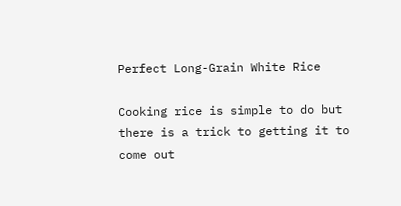Perfect Long-Grain White Rice

Cooking rice is simple to do but there is a trick to getting it to come out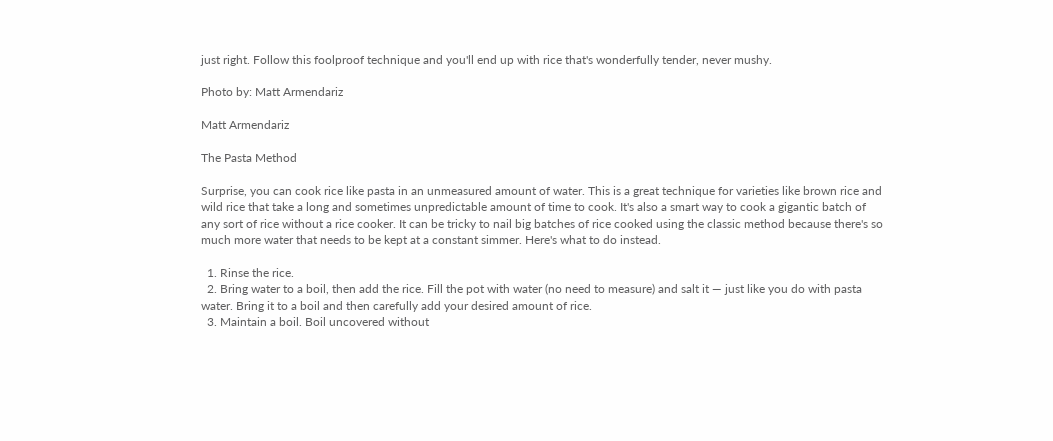just right. Follow this foolproof technique and you'll end up with rice that's wonderfully tender, never mushy.

Photo by: Matt Armendariz

Matt Armendariz

The Pasta Method

Surprise, you can cook rice like pasta in an unmeasured amount of water. This is a great technique for varieties like brown rice and wild rice that take a long and sometimes unpredictable amount of time to cook. It's also a smart way to cook a gigantic batch of any sort of rice without a rice cooker. It can be tricky to nail big batches of rice cooked using the classic method because there's so much more water that needs to be kept at a constant simmer. Here's what to do instead.

  1. Rinse the rice.
  2. Bring water to a boil, then add the rice. Fill the pot with water (no need to measure) and salt it — just like you do with pasta water. Bring it to a boil and then carefully add your desired amount of rice.
  3. Maintain a boil. Boil uncovered without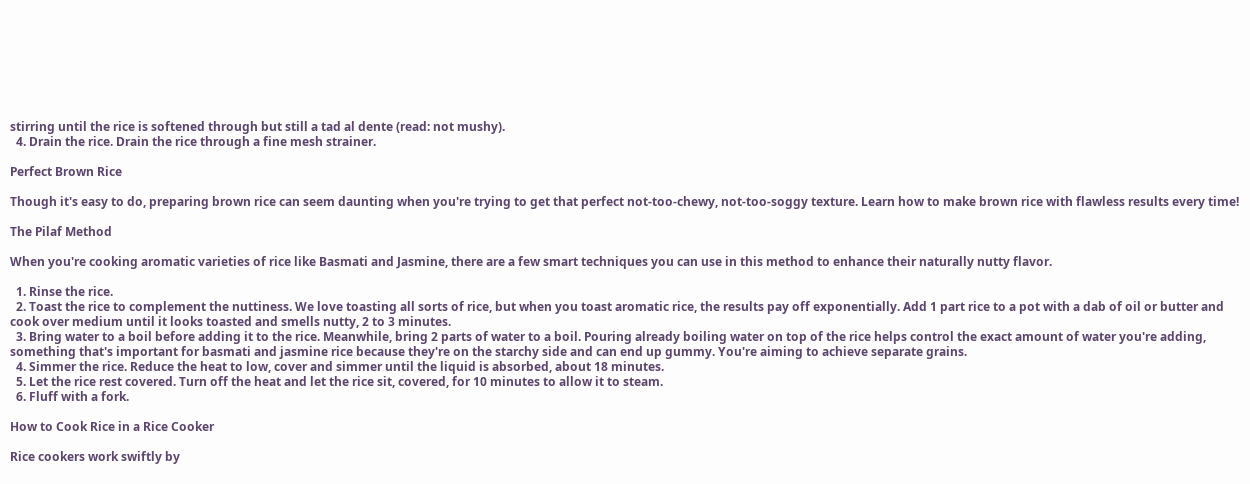stirring until the rice is softened through but still a tad al dente (read: not mushy).
  4. Drain the rice. Drain the rice through a fine mesh strainer.

Perfect Brown Rice

Though it's easy to do, preparing brown rice can seem daunting when you're trying to get that perfect not-too-chewy, not-too-soggy texture. Learn how to make brown rice with flawless results every time!

The Pilaf Method

When you're cooking aromatic varieties of rice like Basmati and Jasmine, there are a few smart techniques you can use in this method to enhance their naturally nutty flavor.

  1. Rinse the rice.
  2. Toast the rice to complement the nuttiness. We love toasting all sorts of rice, but when you toast aromatic rice, the results pay off exponentially. Add 1 part rice to a pot with a dab of oil or butter and cook over medium until it looks toasted and smells nutty, 2 to 3 minutes.
  3. Bring water to a boil before adding it to the rice. Meanwhile, bring 2 parts of water to a boil. Pouring already boiling water on top of the rice helps control the exact amount of water you're adding, something that's important for basmati and jasmine rice because they're on the starchy side and can end up gummy. You're aiming to achieve separate grains.
  4. Simmer the rice. Reduce the heat to low, cover and simmer until the liquid is absorbed, about 18 minutes.
  5. Let the rice rest covered. Turn off the heat and let the rice sit, covered, for 10 minutes to allow it to steam.
  6. Fluff with a fork.

How to Cook Rice in a Rice Cooker

Rice cookers work swiftly by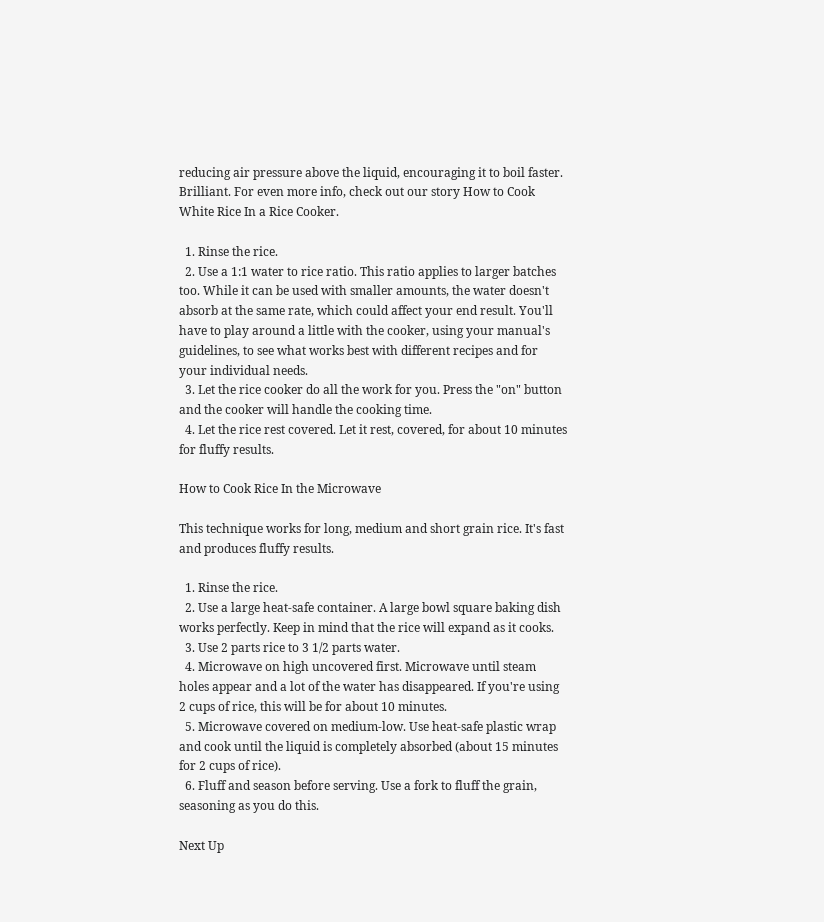reducing air pressure above the liquid, encouraging it to boil faster. Brilliant. For even more info, check out our story How to Cook White Rice In a Rice Cooker.

  1. Rinse the rice.
  2. Use a 1:1 water to rice ratio. This ratio applies to larger batches too. While it can be used with smaller amounts, the water doesn't absorb at the same rate, which could affect your end result. You'll have to play around a little with the cooker, using your manual's guidelines, to see what works best with different recipes and for your individual needs.
  3. Let the rice cooker do all the work for you. Press the "on" button and the cooker will handle the cooking time.
  4. Let the rice rest covered. Let it rest, covered, for about 10 minutes for fluffy results.

How to Cook Rice In the Microwave

This technique works for long, medium and short grain rice. It's fast and produces fluffy results.

  1. Rinse the rice.
  2. Use a large heat-safe container. A large bowl square baking dish works perfectly. Keep in mind that the rice will expand as it cooks.
  3. Use 2 parts rice to 3 1/2 parts water.
  4. Microwave on high uncovered first. Microwave until steam holes appear and a lot of the water has disappeared. If you're using 2 cups of rice, this will be for about 10 minutes.
  5. Microwave covered on medium-low. Use heat-safe plastic wrap and cook until the liquid is completely absorbed (about 15 minutes for 2 cups of rice).
  6. Fluff and season before serving. Use a fork to fluff the grain, seasoning as you do this.

Next Up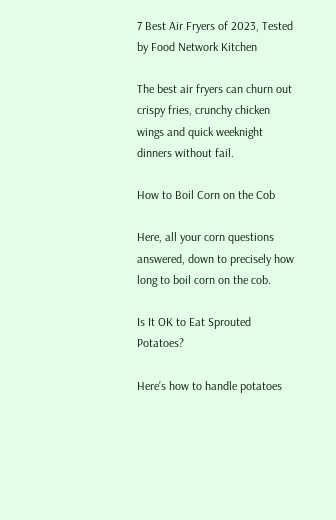7 Best Air Fryers of 2023, Tested by Food Network Kitchen

The best air fryers can churn out crispy fries, crunchy chicken wings and quick weeknight dinners without fail.

How to Boil Corn on the Cob

Here, all your corn questions answered, down to precisely how long to boil corn on the cob.

Is It OK to Eat Sprouted Potatoes?

Here’s how to handle potatoes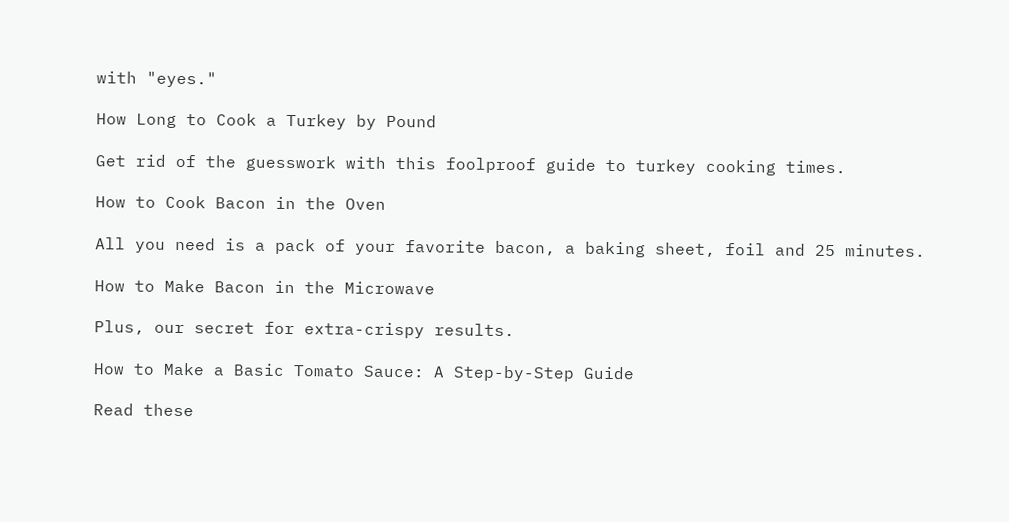with "eyes."

How Long to Cook a Turkey by Pound

Get rid of the guesswork with this foolproof guide to turkey cooking times.

How to Cook Bacon in the Oven

All you need is a pack of your favorite bacon, a baking sheet, foil and 25 minutes.

How to Make Bacon in the Microwave

Plus, our secret for extra-crispy results.

How to Make a Basic Tomato Sauce: A Step-by-Step Guide

Read these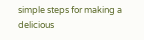simple steps for making a delicious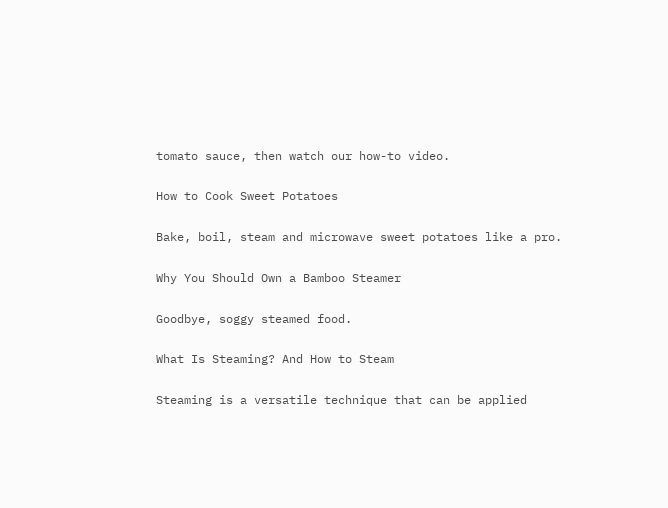tomato sauce, then watch our how-to video.

How to Cook Sweet Potatoes

Bake, boil, steam and microwave sweet potatoes like a pro.

Why You Should Own a Bamboo Steamer

Goodbye, soggy steamed food.

What Is Steaming? And How to Steam

Steaming is a versatile technique that can be applied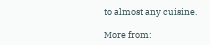to almost any cuisine.

More from: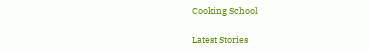Cooking School

Latest Stories